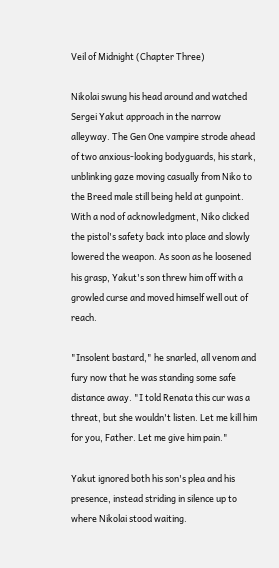Veil of Midnight (Chapter Three)

Nikolai swung his head around and watched Sergei Yakut approach in the narrow alleyway. The Gen One vampire strode ahead of two anxious-looking bodyguards, his stark, unblinking gaze moving casually from Niko to the Breed male still being held at gunpoint. With a nod of acknowledgment, Niko clicked the pistol's safety back into place and slowly lowered the weapon. As soon as he loosened his grasp, Yakut's son threw him off with a growled curse and moved himself well out of reach.

"Insolent bastard," he snarled, all venom and fury now that he was standing some safe distance away. "I told Renata this cur was a threat, but she wouldn't listen. Let me kill him for you, Father. Let me give him pain."

Yakut ignored both his son's plea and his presence, instead striding in silence up to where Nikolai stood waiting.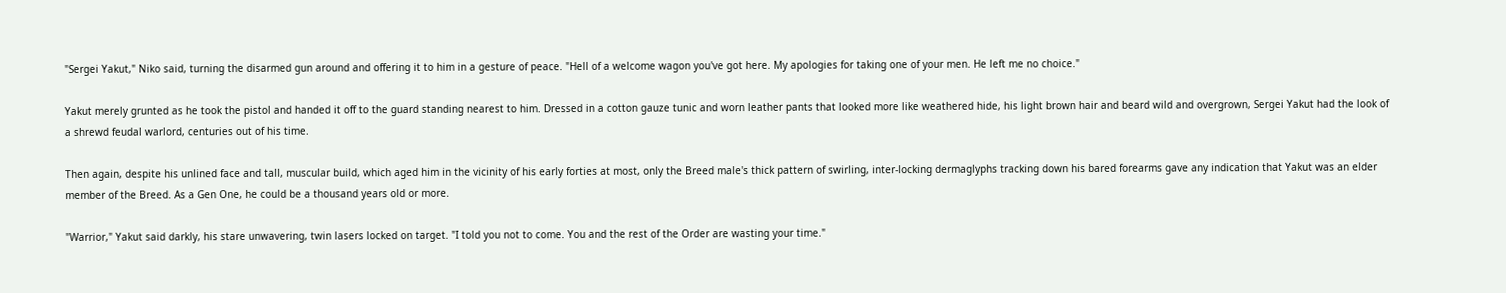"Sergei Yakut," Niko said, turning the disarmed gun around and offering it to him in a gesture of peace. "Hell of a welcome wagon you've got here. My apologies for taking one of your men. He left me no choice."

Yakut merely grunted as he took the pistol and handed it off to the guard standing nearest to him. Dressed in a cotton gauze tunic and worn leather pants that looked more like weathered hide, his light brown hair and beard wild and overgrown, Sergei Yakut had the look of a shrewd feudal warlord, centuries out of his time.

Then again, despite his unlined face and tall, muscular build, which aged him in the vicinity of his early forties at most, only the Breed male's thick pattern of swirling, inter-locking dermaglyphs tracking down his bared forearms gave any indication that Yakut was an elder member of the Breed. As a Gen One, he could be a thousand years old or more.

"Warrior," Yakut said darkly, his stare unwavering, twin lasers locked on target. "I told you not to come. You and the rest of the Order are wasting your time."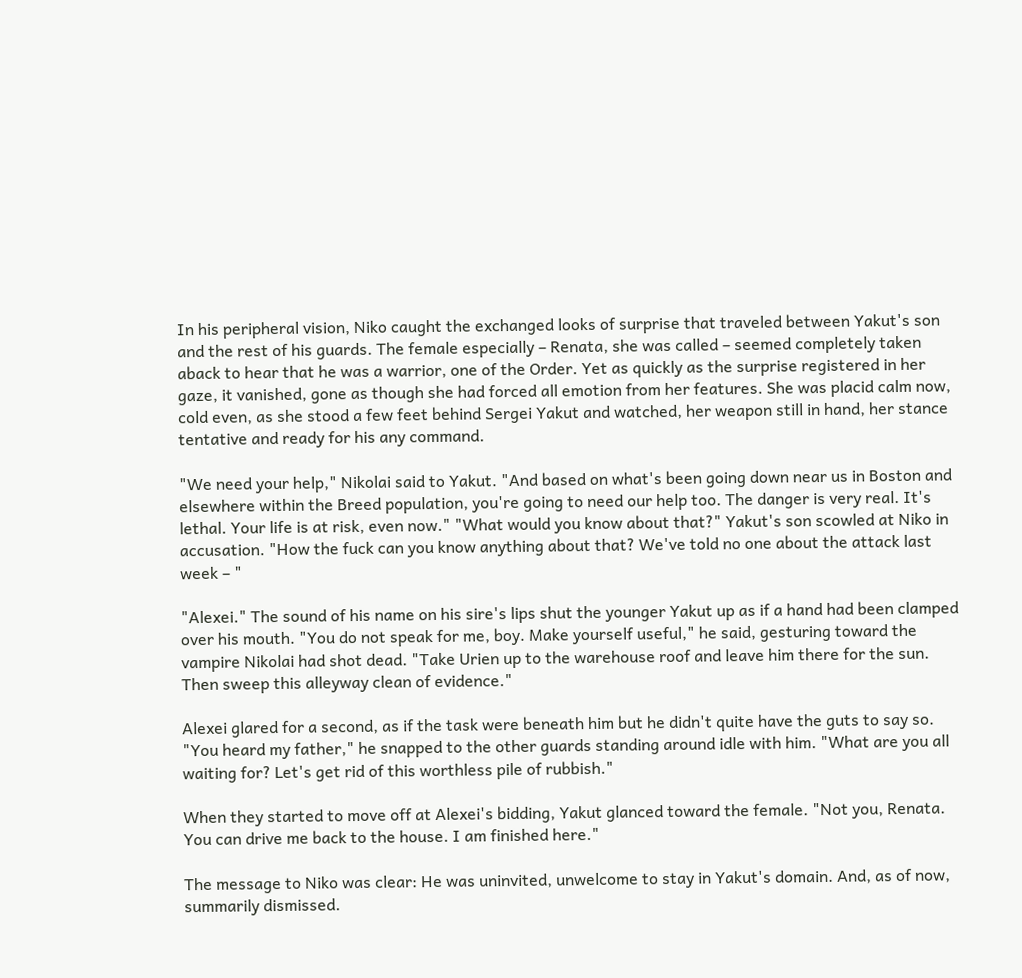In his peripheral vision, Niko caught the exchanged looks of surprise that traveled between Yakut's son and the rest of his guards. The female especially – Renata, she was called – seemed completely taken aback to hear that he was a warrior, one of the Order. Yet as quickly as the surprise registered in her gaze, it vanished, gone as though she had forced all emotion from her features. She was placid calm now, cold even, as she stood a few feet behind Sergei Yakut and watched, her weapon still in hand, her stance tentative and ready for his any command.

"We need your help," Nikolai said to Yakut. "And based on what's been going down near us in Boston and elsewhere within the Breed population, you're going to need our help too. The danger is very real. It's lethal. Your life is at risk, even now." "What would you know about that?" Yakut's son scowled at Niko in accusation. "How the fuck can you know anything about that? We've told no one about the attack last week – "

"Alexei." The sound of his name on his sire's lips shut the younger Yakut up as if a hand had been clamped over his mouth. "You do not speak for me, boy. Make yourself useful," he said, gesturing toward the vampire Nikolai had shot dead. "Take Urien up to the warehouse roof and leave him there for the sun. Then sweep this alleyway clean of evidence."

Alexei glared for a second, as if the task were beneath him but he didn't quite have the guts to say so. "You heard my father," he snapped to the other guards standing around idle with him. "What are you all waiting for? Let's get rid of this worthless pile of rubbish."

When they started to move off at Alexei's bidding, Yakut glanced toward the female. "Not you, Renata. You can drive me back to the house. I am finished here."

The message to Niko was clear: He was uninvited, unwelcome to stay in Yakut's domain. And, as of now, summarily dismissed.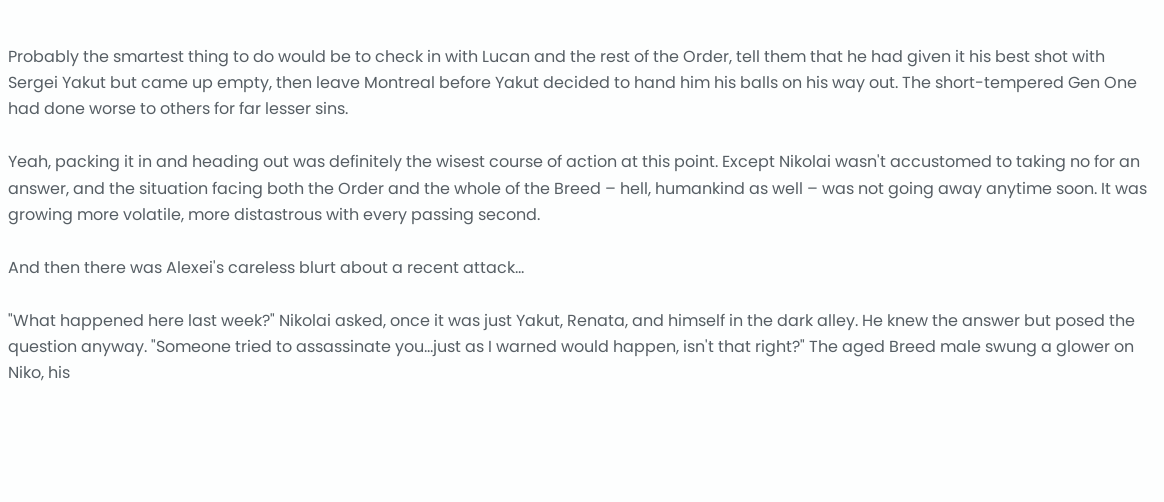Probably the smartest thing to do would be to check in with Lucan and the rest of the Order, tell them that he had given it his best shot with Sergei Yakut but came up empty, then leave Montreal before Yakut decided to hand him his balls on his way out. The short-tempered Gen One had done worse to others for far lesser sins.

Yeah, packing it in and heading out was definitely the wisest course of action at this point. Except Nikolai wasn't accustomed to taking no for an answer, and the situation facing both the Order and the whole of the Breed – hell, humankind as well – was not going away anytime soon. It was growing more volatile, more distastrous with every passing second.

And then there was Alexei's careless blurt about a recent attack…

"What happened here last week?" Nikolai asked, once it was just Yakut, Renata, and himself in the dark alley. He knew the answer but posed the question anyway. "Someone tried to assassinate you…just as I warned would happen, isn't that right?" The aged Breed male swung a glower on Niko, his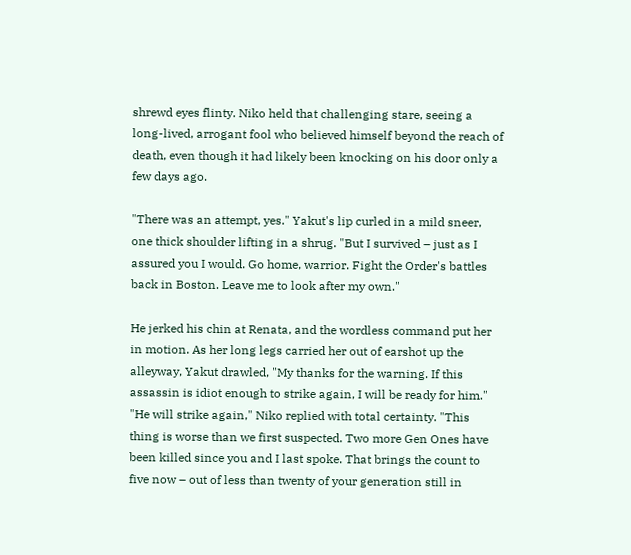shrewd eyes flinty. Niko held that challenging stare, seeing a long-lived, arrogant fool who believed himself beyond the reach of death, even though it had likely been knocking on his door only a few days ago.

"There was an attempt, yes." Yakut's lip curled in a mild sneer, one thick shoulder lifting in a shrug. "But I survived – just as I assured you I would. Go home, warrior. Fight the Order's battles back in Boston. Leave me to look after my own."

He jerked his chin at Renata, and the wordless command put her in motion. As her long legs carried her out of earshot up the alleyway, Yakut drawled, "My thanks for the warning. If this assassin is idiot enough to strike again, I will be ready for him." "He will strike again," Niko replied with total certainty. "This thing is worse than we first suspected. Two more Gen Ones have been killed since you and I last spoke. That brings the count to five now – out of less than twenty of your generation still in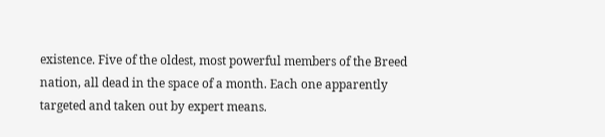existence. Five of the oldest, most powerful members of the Breed nation, all dead in the space of a month. Each one apparently targeted and taken out by expert means.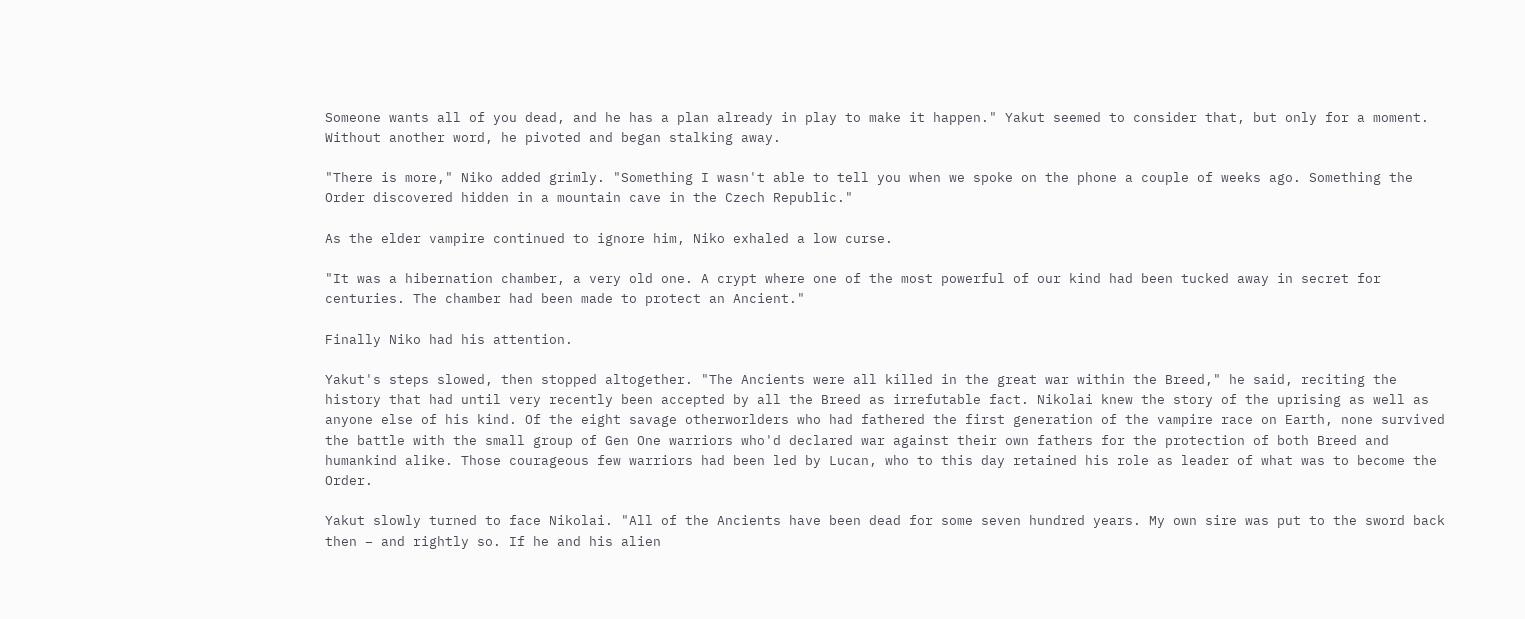Someone wants all of you dead, and he has a plan already in play to make it happen." Yakut seemed to consider that, but only for a moment. Without another word, he pivoted and began stalking away.

"There is more," Niko added grimly. "Something I wasn't able to tell you when we spoke on the phone a couple of weeks ago. Something the Order discovered hidden in a mountain cave in the Czech Republic."

As the elder vampire continued to ignore him, Niko exhaled a low curse.

"It was a hibernation chamber, a very old one. A crypt where one of the most powerful of our kind had been tucked away in secret for centuries. The chamber had been made to protect an Ancient."

Finally Niko had his attention.

Yakut's steps slowed, then stopped altogether. "The Ancients were all killed in the great war within the Breed," he said, reciting the history that had until very recently been accepted by all the Breed as irrefutable fact. Nikolai knew the story of the uprising as well as anyone else of his kind. Of the eight savage otherworlders who had fathered the first generation of the vampire race on Earth, none survived the battle with the small group of Gen One warriors who'd declared war against their own fathers for the protection of both Breed and humankind alike. Those courageous few warriors had been led by Lucan, who to this day retained his role as leader of what was to become the Order.

Yakut slowly turned to face Nikolai. "All of the Ancients have been dead for some seven hundred years. My own sire was put to the sword back then – and rightly so. If he and his alien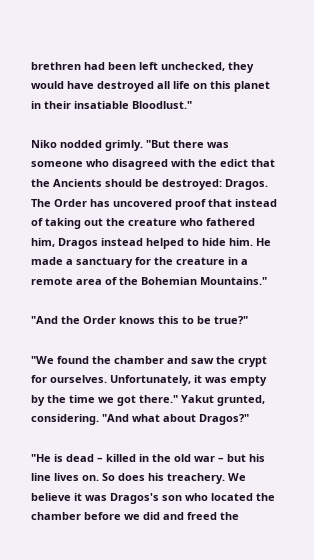brethren had been left unchecked, they would have destroyed all life on this planet in their insatiable Bloodlust."

Niko nodded grimly. "But there was someone who disagreed with the edict that the Ancients should be destroyed: Dragos. The Order has uncovered proof that instead of taking out the creature who fathered him, Dragos instead helped to hide him. He made a sanctuary for the creature in a remote area of the Bohemian Mountains."

"And the Order knows this to be true?"

"We found the chamber and saw the crypt for ourselves. Unfortunately, it was empty by the time we got there." Yakut grunted, considering. "And what about Dragos?"

"He is dead – killed in the old war – but his line lives on. So does his treachery. We believe it was Dragos's son who located the chamber before we did and freed the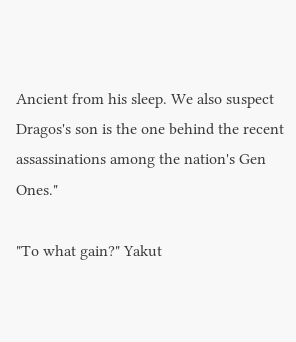Ancient from his sleep. We also suspect Dragos's son is the one behind the recent assassinations among the nation's Gen Ones."

"To what gain?" Yakut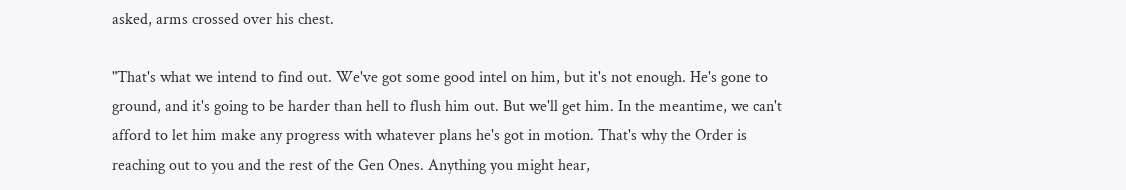asked, arms crossed over his chest.

"That's what we intend to find out. We've got some good intel on him, but it's not enough. He's gone to ground, and it's going to be harder than hell to flush him out. But we'll get him. In the meantime, we can't afford to let him make any progress with whatever plans he's got in motion. That's why the Order is reaching out to you and the rest of the Gen Ones. Anything you might hear,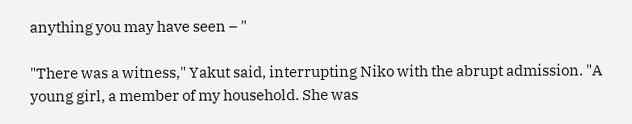anything you may have seen – "

"There was a witness," Yakut said, interrupting Niko with the abrupt admission. "A young girl, a member of my household. She was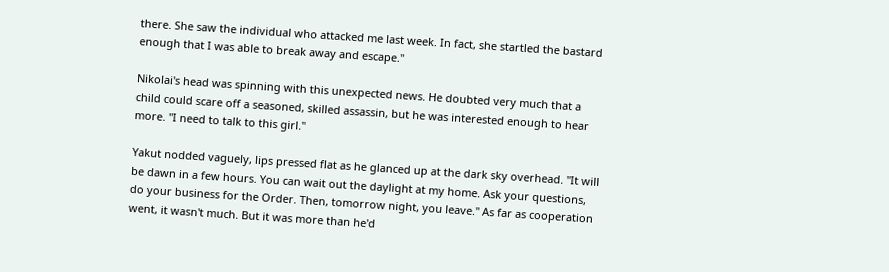there. She saw the individual who attacked me last week. In fact, she startled the bastard enough that I was able to break away and escape."

Nikolai's head was spinning with this unexpected news. He doubted very much that a child could scare off a seasoned, skilled assassin, but he was interested enough to hear more. "I need to talk to this girl."

Yakut nodded vaguely, lips pressed flat as he glanced up at the dark sky overhead. "It will be dawn in a few hours. You can wait out the daylight at my home. Ask your questions, do your business for the Order. Then, tomorrow night, you leave." As far as cooperation went, it wasn't much. But it was more than he'd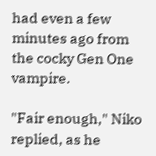had even a few minutes ago from the cocky Gen One vampire.

"Fair enough," Niko replied, as he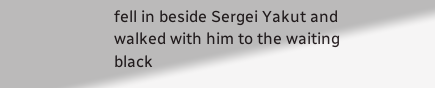fell in beside Sergei Yakut and walked with him to the waiting black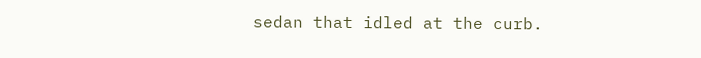sedan that idled at the curb.